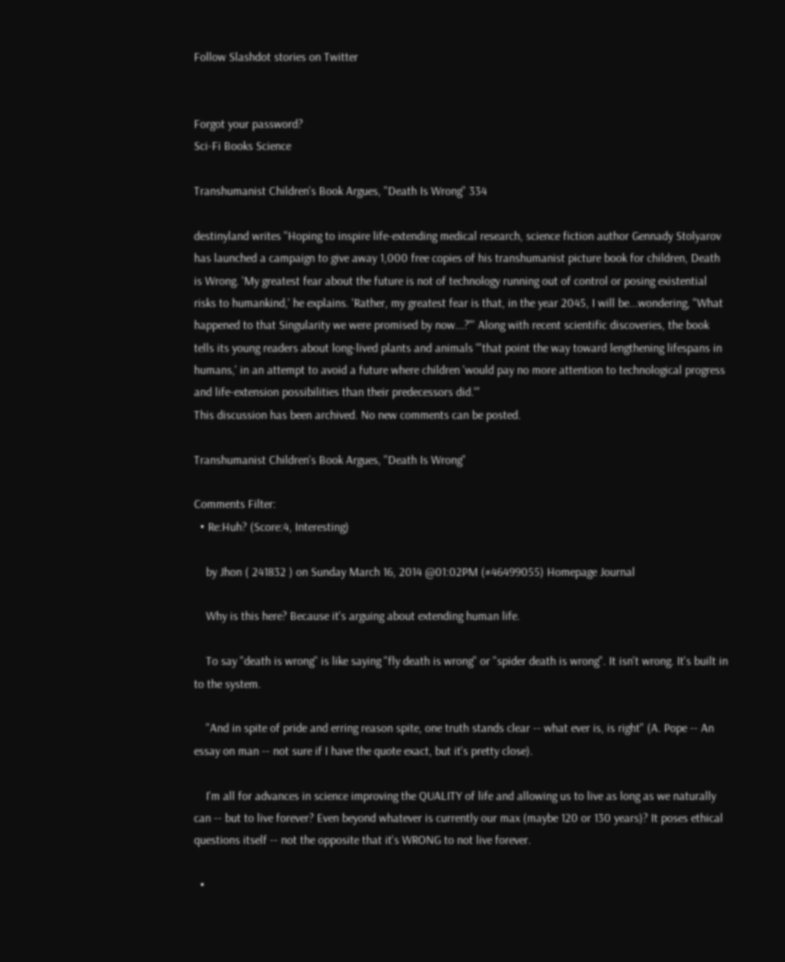Follow Slashdot stories on Twitter


Forgot your password?
Sci-Fi Books Science

Transhumanist Children's Book Argues, "Death Is Wrong" 334

destinyland writes "Hoping to inspire life-extending medical research, science fiction author Gennady Stolyarov has launched a campaign to give away 1,000 free copies of his transhumanist picture book for children, Death is Wrong. 'My greatest fear about the future is not of technology running out of control or posing existential risks to humankind,' he explains. 'Rather, my greatest fear is that, in the year 2045, I will be...wondering, "What happened to that Singularity we were promised by now...?"' Along with recent scientific discoveries, the book tells its young readers about long-lived plants and animals '"that point the way toward lengthening lifespans in humans,' in an attempt to avoid a future where children 'would pay no more attention to technological progress and life-extension possibilities than their predecessors did.'"
This discussion has been archived. No new comments can be posted.

Transhumanist Children's Book Argues, "Death Is Wrong"

Comments Filter:
  • Re:Huh? (Score:4, Interesting)

    by Jhon ( 241832 ) on Sunday March 16, 2014 @01:02PM (#46499055) Homepage Journal

    Why is this here? Because it's arguing about extending human life.

    To say "death is wrong" is like saying "fly death is wrong" or "spider death is wrong". It isn't wrong. It's built in to the system.

    "And in spite of pride and erring reason spite, one truth stands clear -- what ever is, is right" (A. Pope -- An essay on man -- not sure if I have the quote exact, but it's pretty close).

    I'm all for advances in science improving the QUALITY of life and allowing us to live as long as we naturally can -- but to live forever? Even beyond whatever is currently our max (maybe 120 or 130 years)? It poses ethical questions itself -- not the opposite that it's WRONG to not live forever.

  •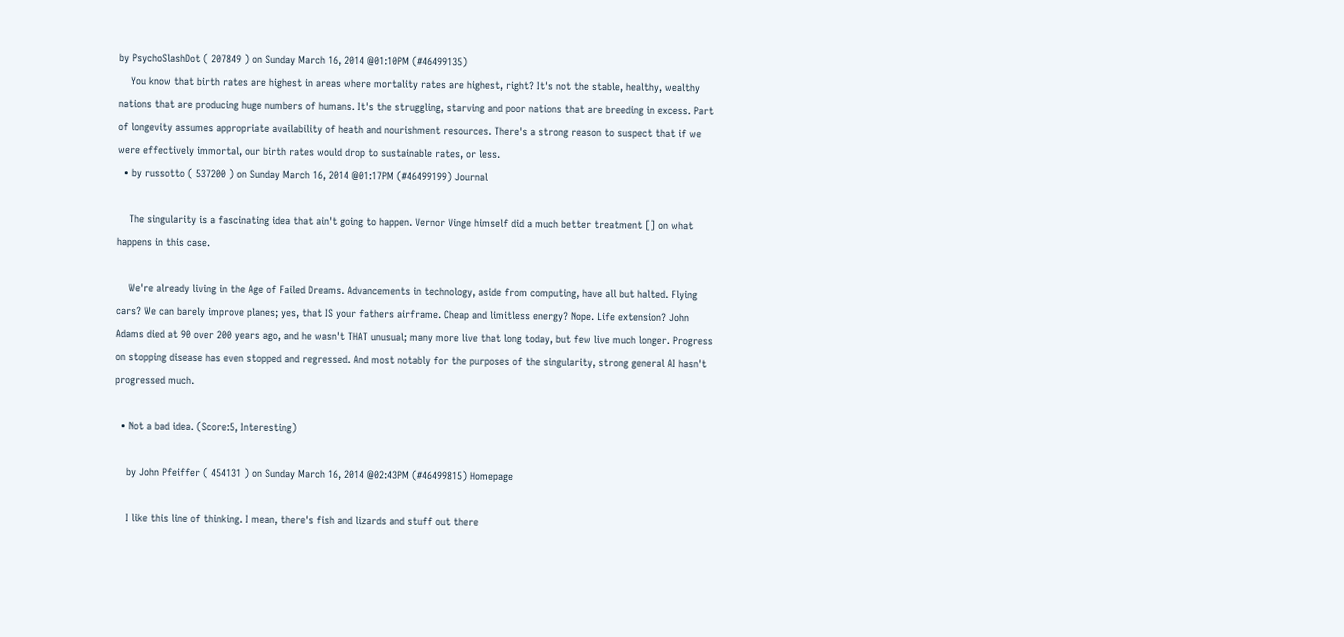by PsychoSlashDot ( 207849 ) on Sunday March 16, 2014 @01:10PM (#46499135)
    You know that birth rates are highest in areas where mortality rates are highest, right? It's not the stable, healthy, wealthy nations that are producing huge numbers of humans. It's the struggling, starving and poor nations that are breeding in excess. Part of longevity assumes appropriate availability of heath and nourishment resources. There's a strong reason to suspect that if we were effectively immortal, our birth rates would drop to sustainable rates, or less.
  • by russotto ( 537200 ) on Sunday March 16, 2014 @01:17PM (#46499199) Journal

    The singularity is a fascinating idea that ain't going to happen. Vernor Vinge himself did a much better treatment [] on what happens in this case.

    We're already living in the Age of Failed Dreams. Advancements in technology, aside from computing, have all but halted. Flying cars? We can barely improve planes; yes, that IS your fathers airframe. Cheap and limitless energy? Nope. Life extension? John Adams died at 90 over 200 years ago, and he wasn't THAT unusual; many more live that long today, but few live much longer. Progress on stopping disease has even stopped and regressed. And most notably for the purposes of the singularity, strong general AI hasn't progressed much.

  • Not a bad idea. (Score:5, Interesting)

    by John Pfeiffer ( 454131 ) on Sunday March 16, 2014 @02:43PM (#46499815) Homepage

    I like this line of thinking. I mean, there's fish and lizards and stuff out there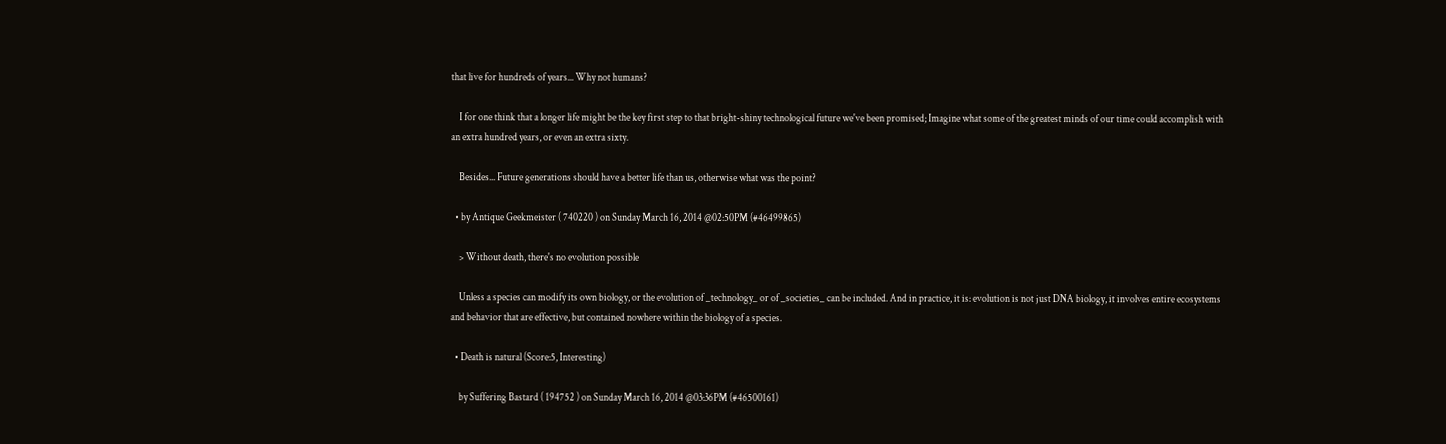that live for hundreds of years... Why not humans?

    I for one think that a longer life might be the key first step to that bright-shiny technological future we've been promised; Imagine what some of the greatest minds of our time could accomplish with an extra hundred years, or even an extra sixty.

    Besides... Future generations should have a better life than us, otherwise what was the point?

  • by Antique Geekmeister ( 740220 ) on Sunday March 16, 2014 @02:50PM (#46499865)

    > Without death, there's no evolution possible

    Unless a species can modify its own biology, or the evolution of _technology_ or of _societies_ can be included. And in practice, it is: evolution is not just DNA biology, it involves entire ecosystems and behavior that are effective, but contained nowhere within the biology of a species.

  • Death is natural (Score:5, Interesting)

    by Suffering Bastard ( 194752 ) on Sunday March 16, 2014 @03:36PM (#46500161)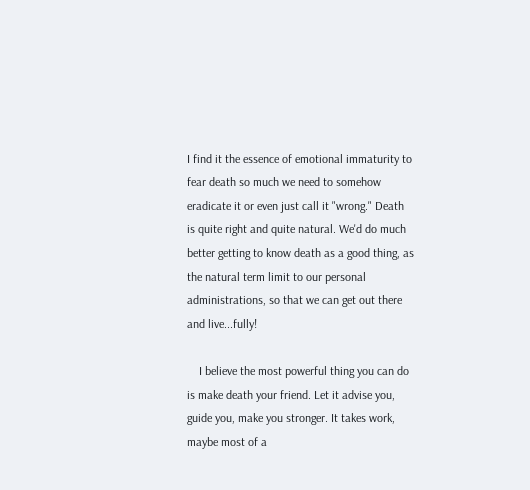I find it the essence of emotional immaturity to fear death so much we need to somehow eradicate it or even just call it "wrong." Death is quite right and quite natural. We'd do much better getting to know death as a good thing, as the natural term limit to our personal administrations, so that we can get out there and live...fully!

    I believe the most powerful thing you can do is make death your friend. Let it advise you, guide you, make you stronger. It takes work, maybe most of a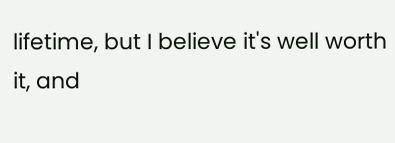lifetime, but I believe it's well worth it, and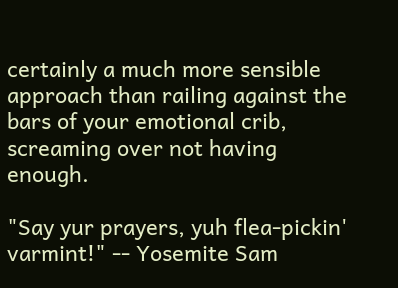certainly a much more sensible approach than railing against the bars of your emotional crib, screaming over not having enough.

"Say yur prayers, yuh flea-pickin' varmint!" -- Yosemite Sam